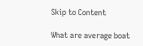Skip to Content

What are average boat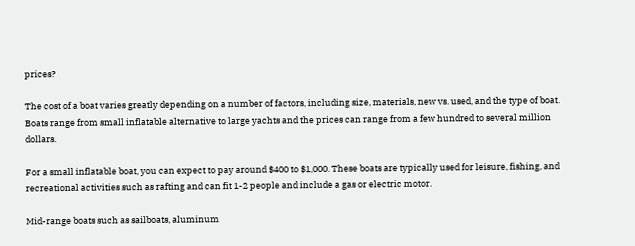prices?

The cost of a boat varies greatly depending on a number of factors, including size, materials, new vs. used, and the type of boat. Boats range from small inflatable alternative to large yachts and the prices can range from a few hundred to several million dollars.

For a small inflatable boat, you can expect to pay around $400 to $1,000. These boats are typically used for leisure, fishing, and recreational activities such as rafting and can fit 1-2 people and include a gas or electric motor.

Mid-range boats such as sailboats, aluminum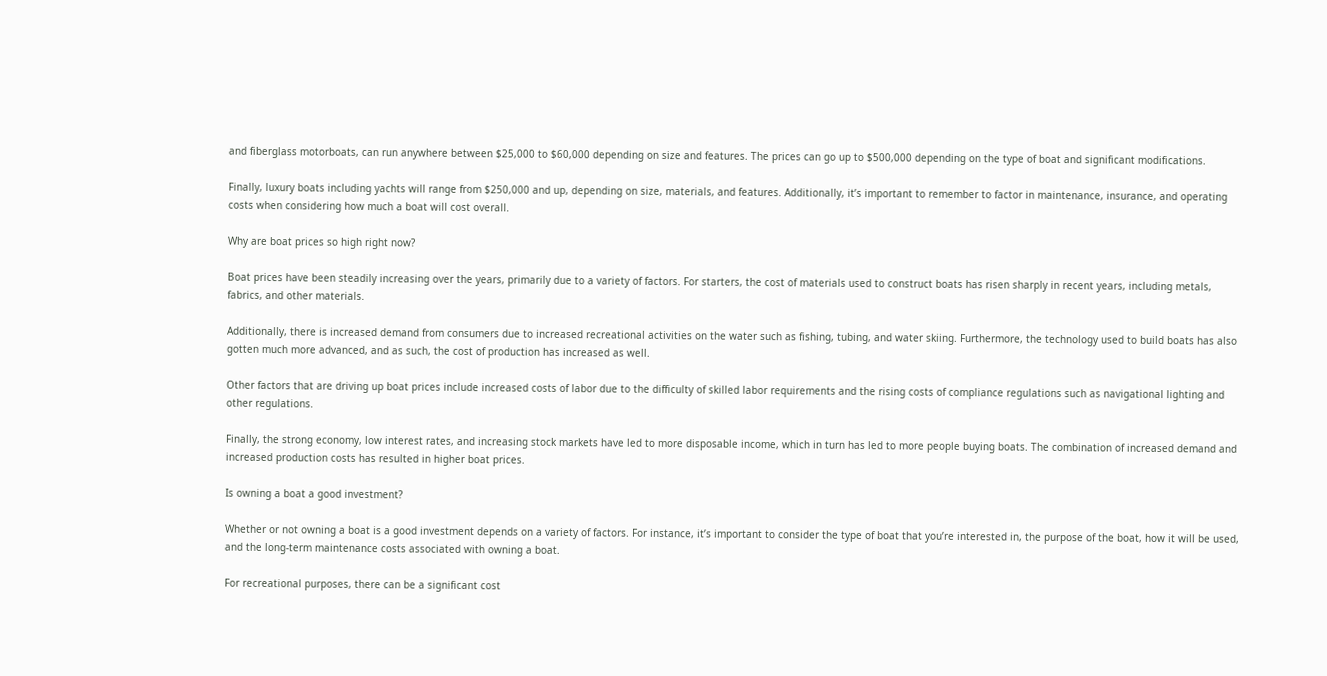and fiberglass motorboats, can run anywhere between $25,000 to $60,000 depending on size and features. The prices can go up to $500,000 depending on the type of boat and significant modifications.

Finally, luxury boats including yachts will range from $250,000 and up, depending on size, materials, and features. Additionally, it’s important to remember to factor in maintenance, insurance, and operating costs when considering how much a boat will cost overall.

Why are boat prices so high right now?

Boat prices have been steadily increasing over the years, primarily due to a variety of factors. For starters, the cost of materials used to construct boats has risen sharply in recent years, including metals, fabrics, and other materials.

Additionally, there is increased demand from consumers due to increased recreational activities on the water such as fishing, tubing, and water skiing. Furthermore, the technology used to build boats has also gotten much more advanced, and as such, the cost of production has increased as well.

Other factors that are driving up boat prices include increased costs of labor due to the difficulty of skilled labor requirements and the rising costs of compliance regulations such as navigational lighting and other regulations.

Finally, the strong economy, low interest rates, and increasing stock markets have led to more disposable income, which in turn has led to more people buying boats. The combination of increased demand and increased production costs has resulted in higher boat prices.

Is owning a boat a good investment?

Whether or not owning a boat is a good investment depends on a variety of factors. For instance, it’s important to consider the type of boat that you’re interested in, the purpose of the boat, how it will be used, and the long-term maintenance costs associated with owning a boat.

For recreational purposes, there can be a significant cost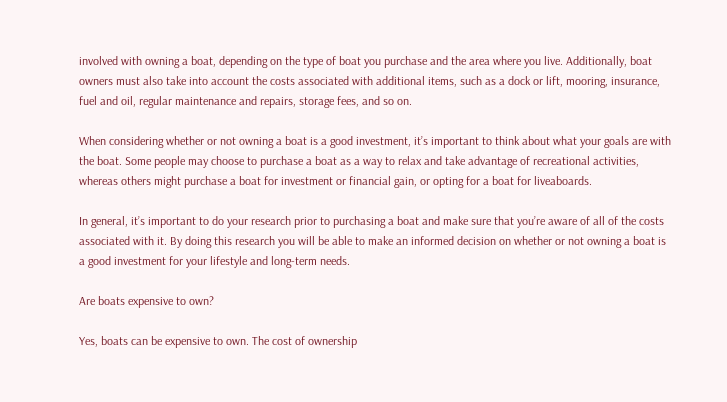involved with owning a boat, depending on the type of boat you purchase and the area where you live. Additionally, boat owners must also take into account the costs associated with additional items, such as a dock or lift, mooring, insurance, fuel and oil, regular maintenance and repairs, storage fees, and so on.

When considering whether or not owning a boat is a good investment, it’s important to think about what your goals are with the boat. Some people may choose to purchase a boat as a way to relax and take advantage of recreational activities, whereas others might purchase a boat for investment or financial gain, or opting for a boat for liveaboards.

In general, it’s important to do your research prior to purchasing a boat and make sure that you’re aware of all of the costs associated with it. By doing this research you will be able to make an informed decision on whether or not owning a boat is a good investment for your lifestyle and long-term needs.

Are boats expensive to own?

Yes, boats can be expensive to own. The cost of ownership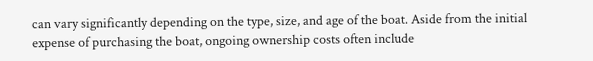can vary significantly depending on the type, size, and age of the boat. Aside from the initial expense of purchasing the boat, ongoing ownership costs often include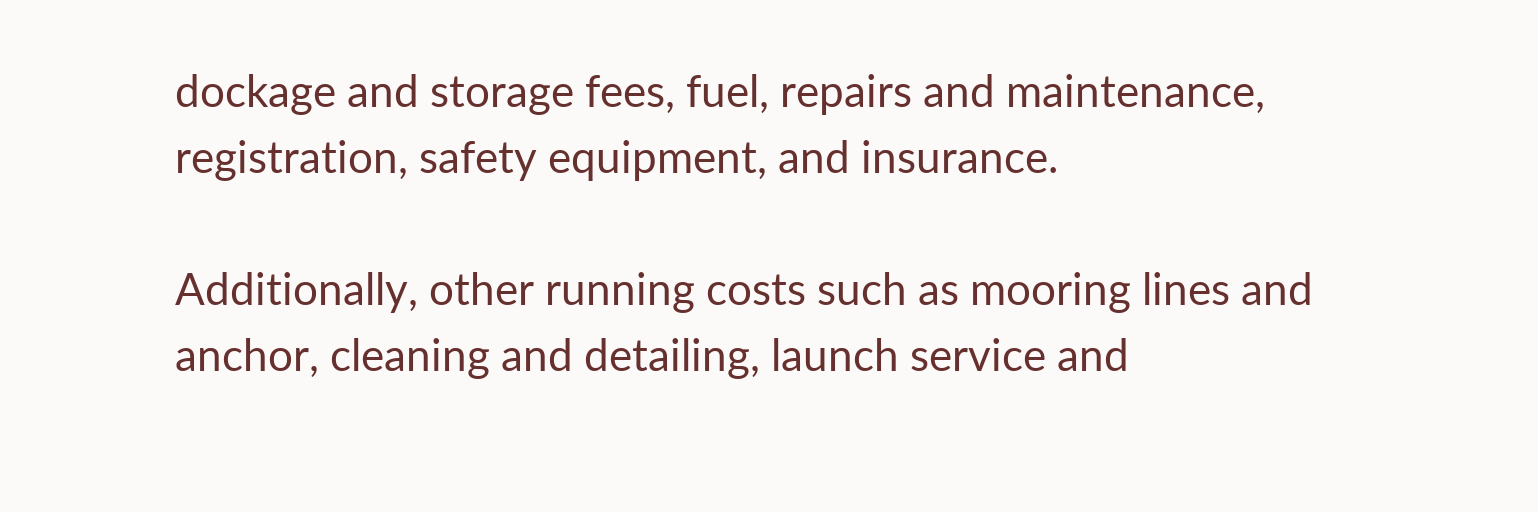dockage and storage fees, fuel, repairs and maintenance, registration, safety equipment, and insurance.

Additionally, other running costs such as mooring lines and anchor, cleaning and detailing, launch service and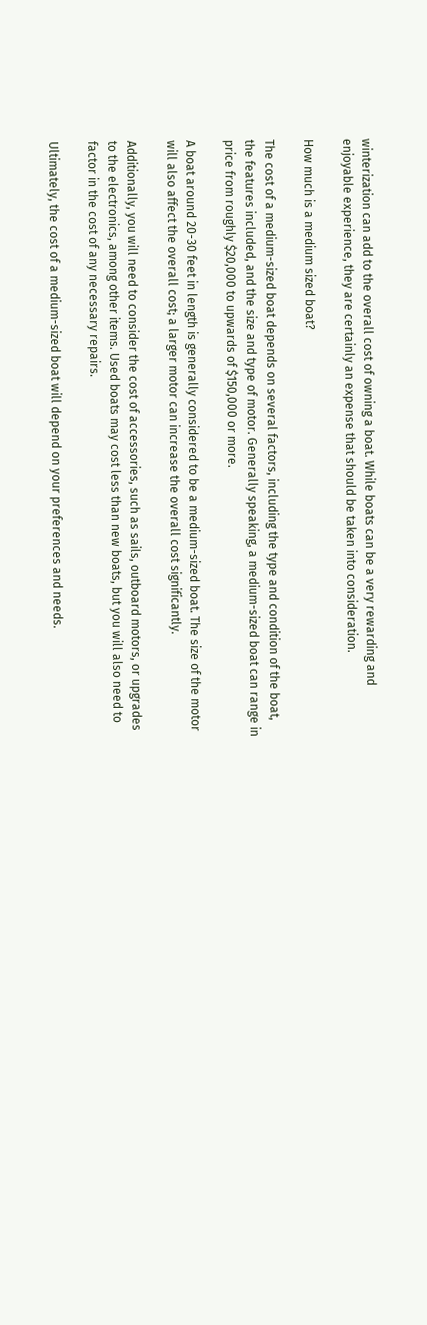winterization can add to the overall cost of owning a boat. While boats can be a very rewarding and enjoyable experience, they are certainly an expense that should be taken into consideration.

How much is a medium sized boat?

The cost of a medium-sized boat depends on several factors, including the type and condition of the boat, the features included, and the size and type of motor. Generally speaking, a medium-sized boat can range in price from roughly $20,000 to upwards of $150,000 or more.

A boat around 20-30 feet in length is generally considered to be a medium-sized boat. The size of the motor will also affect the overall cost; a larger motor can increase the overall cost significantly.

Additionally, you will need to consider the cost of accessories, such as sails, outboard motors, or upgrades to the electronics, among other items. Used boats may cost less than new boats, but you will also need to factor in the cost of any necessary repairs.

Ultimately, the cost of a medium-sized boat will depend on your preferences and needs.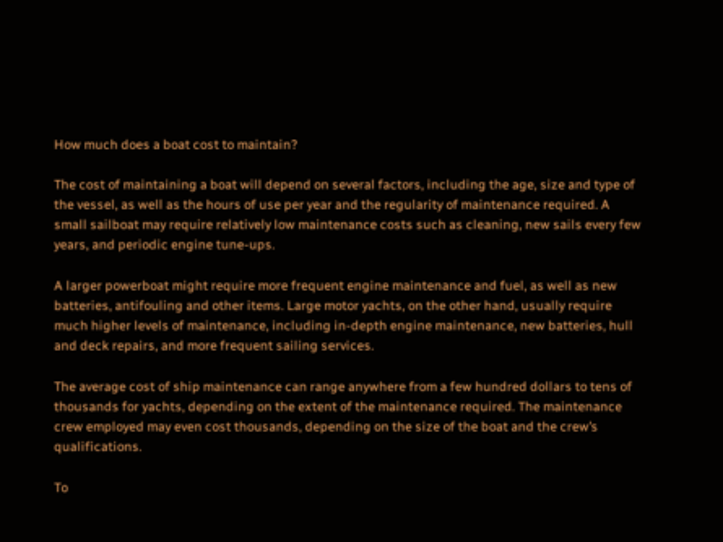How much does a boat cost to maintain?

The cost of maintaining a boat will depend on several factors, including the age, size and type of the vessel, as well as the hours of use per year and the regularity of maintenance required. A small sailboat may require relatively low maintenance costs such as cleaning, new sails every few years, and periodic engine tune-ups.

A larger powerboat might require more frequent engine maintenance and fuel, as well as new batteries, antifouling and other items. Large motor yachts, on the other hand, usually require much higher levels of maintenance, including in-depth engine maintenance, new batteries, hull and deck repairs, and more frequent sailing services.

The average cost of ship maintenance can range anywhere from a few hundred dollars to tens of thousands for yachts, depending on the extent of the maintenance required. The maintenance crew employed may even cost thousands, depending on the size of the boat and the crew’s qualifications.

To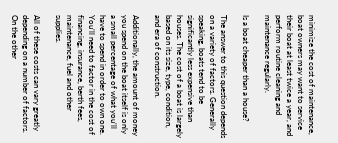minimize the cost of maintenance, boat owners may want to service their boat at least twice a year, and perform routine cleaning and maintenance regularly.

Is a boat cheaper than a house?

The answer to this question depends on a variety of factors. Generally speaking, boats tend to be significantly less expensive than houses. The cost of a boat is largely based on its size, type, condition, and era of construction.

Additionally, the amount of money you spend on the boat itself is only a small percentage of what you’ll have to spend in order to own one. You’ll need to factor in the cost of financing, insurance, berth fees, maintenance, fuel and other supplies.

All of these costs can vary greatly depending on a number of factors. On the other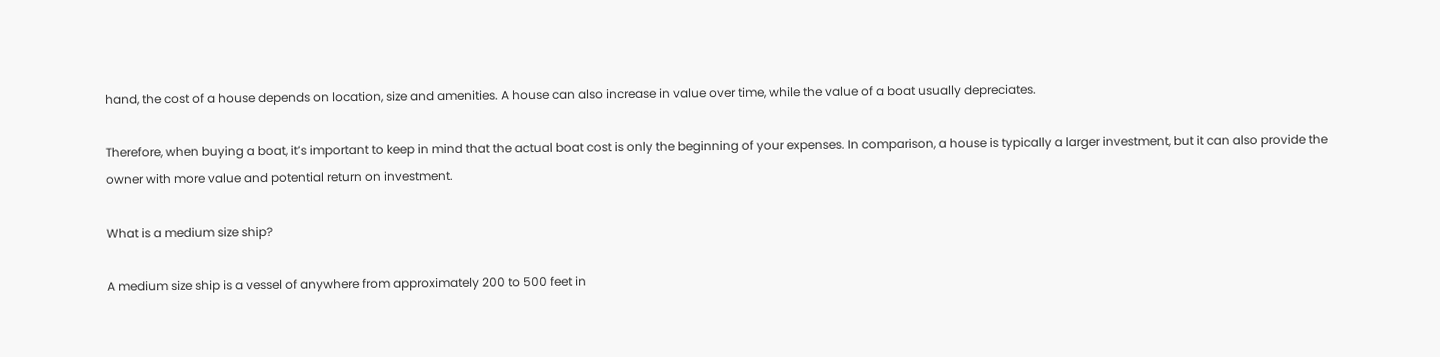hand, the cost of a house depends on location, size and amenities. A house can also increase in value over time, while the value of a boat usually depreciates.

Therefore, when buying a boat, it’s important to keep in mind that the actual boat cost is only the beginning of your expenses. In comparison, a house is typically a larger investment, but it can also provide the owner with more value and potential return on investment.

What is a medium size ship?

A medium size ship is a vessel of anywhere from approximately 200 to 500 feet in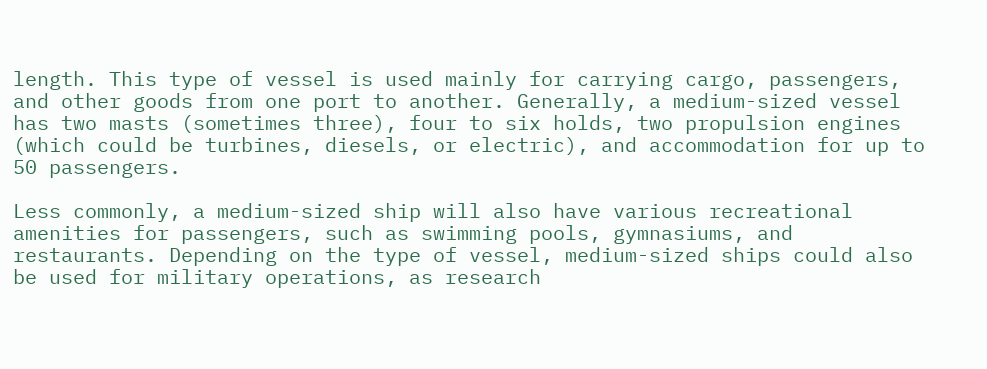length. This type of vessel is used mainly for carrying cargo, passengers, and other goods from one port to another. Generally, a medium-sized vessel has two masts (sometimes three), four to six holds, two propulsion engines (which could be turbines, diesels, or electric), and accommodation for up to 50 passengers.

Less commonly, a medium-sized ship will also have various recreational amenities for passengers, such as swimming pools, gymnasiums, and restaurants. Depending on the type of vessel, medium-sized ships could also be used for military operations, as research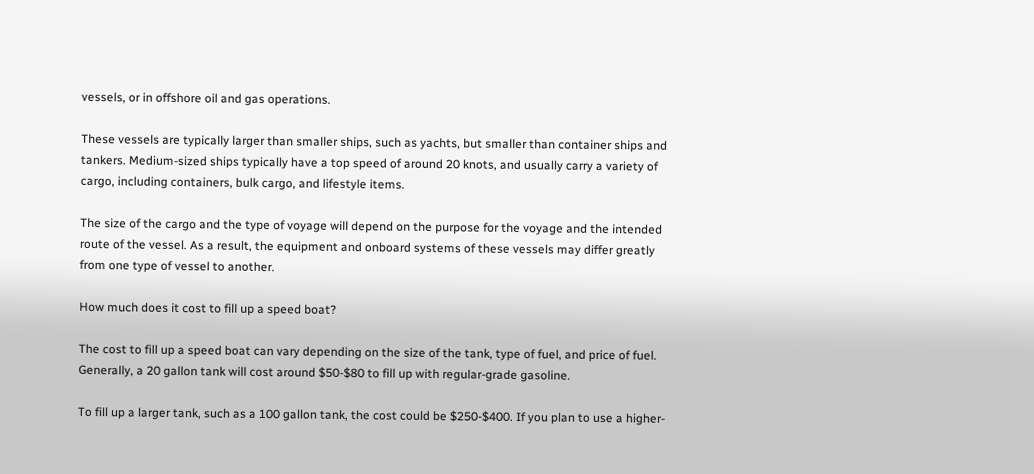vessels, or in offshore oil and gas operations.

These vessels are typically larger than smaller ships, such as yachts, but smaller than container ships and tankers. Medium-sized ships typically have a top speed of around 20 knots, and usually carry a variety of cargo, including containers, bulk cargo, and lifestyle items.

The size of the cargo and the type of voyage will depend on the purpose for the voyage and the intended route of the vessel. As a result, the equipment and onboard systems of these vessels may differ greatly from one type of vessel to another.

How much does it cost to fill up a speed boat?

The cost to fill up a speed boat can vary depending on the size of the tank, type of fuel, and price of fuel. Generally, a 20 gallon tank will cost around $50-$80 to fill up with regular-grade gasoline.

To fill up a larger tank, such as a 100 gallon tank, the cost could be $250-$400. If you plan to use a higher-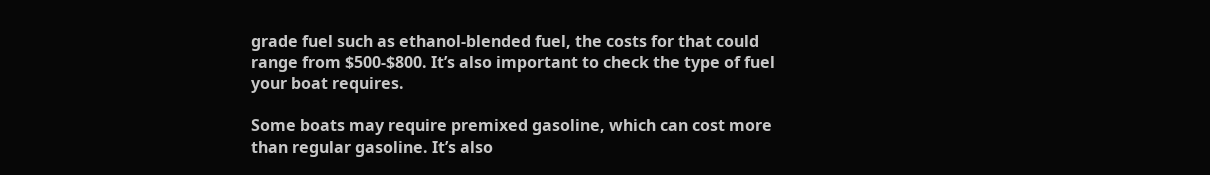grade fuel such as ethanol-blended fuel, the costs for that could range from $500-$800. It’s also important to check the type of fuel your boat requires.

Some boats may require premixed gasoline, which can cost more than regular gasoline. It’s also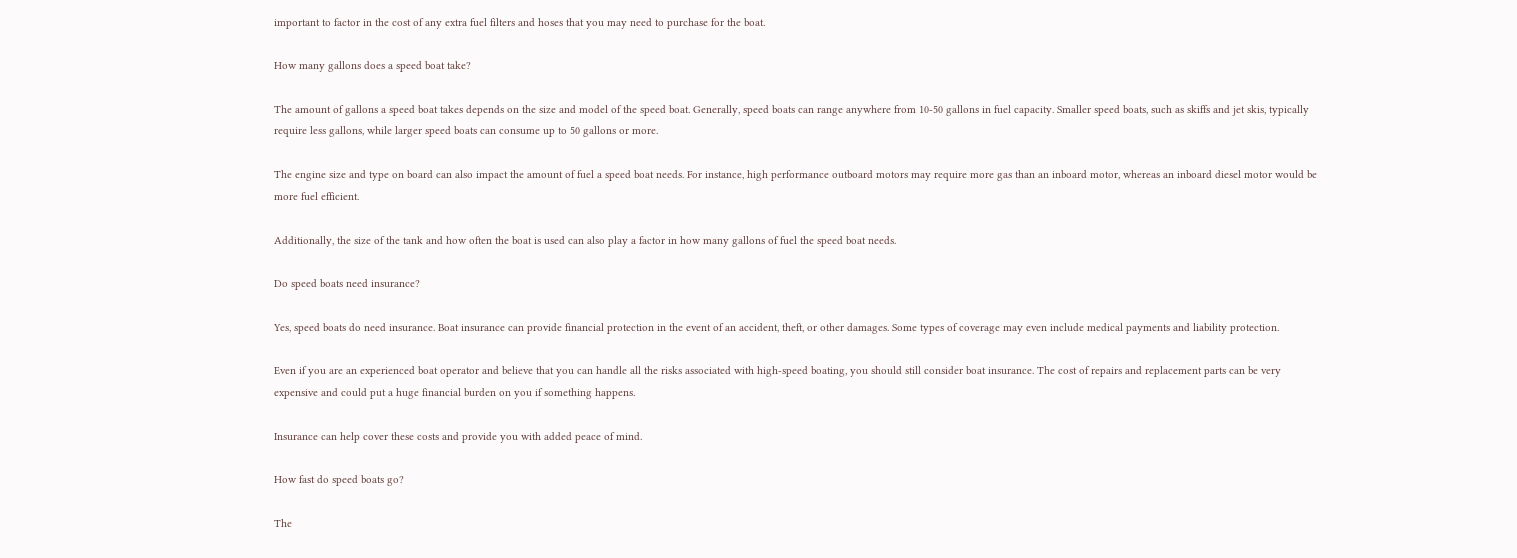important to factor in the cost of any extra fuel filters and hoses that you may need to purchase for the boat.

How many gallons does a speed boat take?

The amount of gallons a speed boat takes depends on the size and model of the speed boat. Generally, speed boats can range anywhere from 10-50 gallons in fuel capacity. Smaller speed boats, such as skiffs and jet skis, typically require less gallons, while larger speed boats can consume up to 50 gallons or more.

The engine size and type on board can also impact the amount of fuel a speed boat needs. For instance, high performance outboard motors may require more gas than an inboard motor, whereas an inboard diesel motor would be more fuel efficient.

Additionally, the size of the tank and how often the boat is used can also play a factor in how many gallons of fuel the speed boat needs.

Do speed boats need insurance?

Yes, speed boats do need insurance. Boat insurance can provide financial protection in the event of an accident, theft, or other damages. Some types of coverage may even include medical payments and liability protection.

Even if you are an experienced boat operator and believe that you can handle all the risks associated with high-speed boating, you should still consider boat insurance. The cost of repairs and replacement parts can be very expensive and could put a huge financial burden on you if something happens.

Insurance can help cover these costs and provide you with added peace of mind.

How fast do speed boats go?

The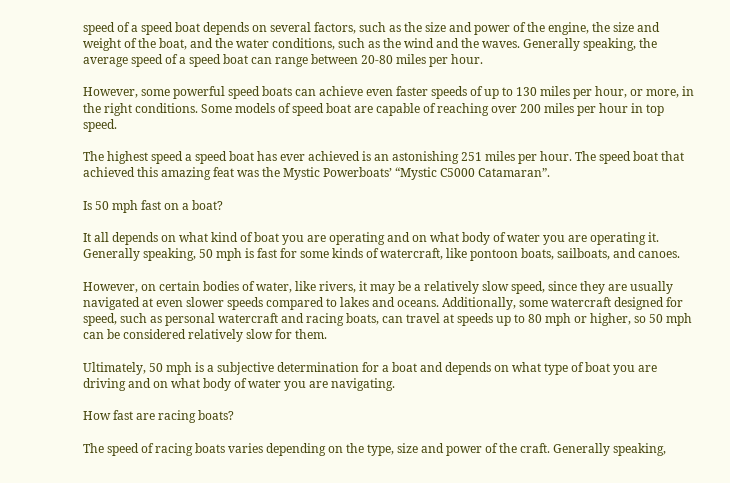speed of a speed boat depends on several factors, such as the size and power of the engine, the size and weight of the boat, and the water conditions, such as the wind and the waves. Generally speaking, the average speed of a speed boat can range between 20-80 miles per hour.

However, some powerful speed boats can achieve even faster speeds of up to 130 miles per hour, or more, in the right conditions. Some models of speed boat are capable of reaching over 200 miles per hour in top speed.

The highest speed a speed boat has ever achieved is an astonishing 251 miles per hour. The speed boat that achieved this amazing feat was the Mystic Powerboats’ “Mystic C5000 Catamaran”.

Is 50 mph fast on a boat?

It all depends on what kind of boat you are operating and on what body of water you are operating it. Generally speaking, 50 mph is fast for some kinds of watercraft, like pontoon boats, sailboats, and canoes.

However, on certain bodies of water, like rivers, it may be a relatively slow speed, since they are usually navigated at even slower speeds compared to lakes and oceans. Additionally, some watercraft designed for speed, such as personal watercraft and racing boats, can travel at speeds up to 80 mph or higher, so 50 mph can be considered relatively slow for them.

Ultimately, 50 mph is a subjective determination for a boat and depends on what type of boat you are driving and on what body of water you are navigating.

How fast are racing boats?

The speed of racing boats varies depending on the type, size and power of the craft. Generally speaking,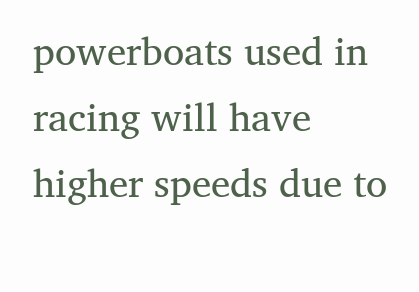powerboats used in racing will have higher speeds due to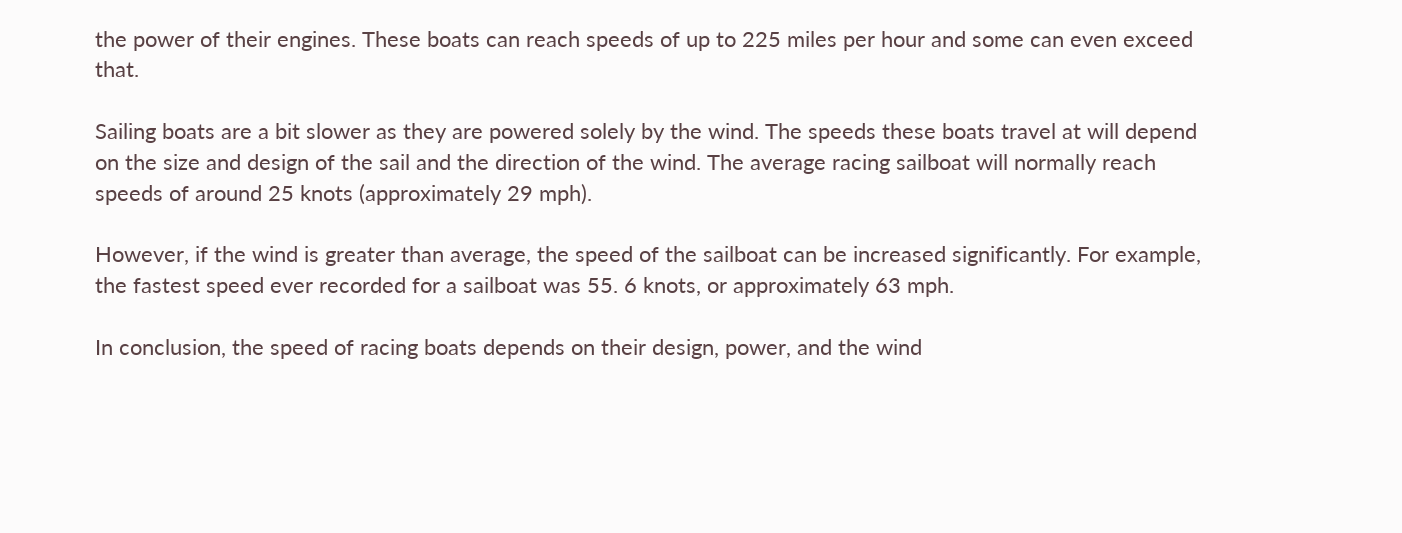the power of their engines. These boats can reach speeds of up to 225 miles per hour and some can even exceed that.

Sailing boats are a bit slower as they are powered solely by the wind. The speeds these boats travel at will depend on the size and design of the sail and the direction of the wind. The average racing sailboat will normally reach speeds of around 25 knots (approximately 29 mph).

However, if the wind is greater than average, the speed of the sailboat can be increased significantly. For example, the fastest speed ever recorded for a sailboat was 55. 6 knots, or approximately 63 mph.

In conclusion, the speed of racing boats depends on their design, power, and the wind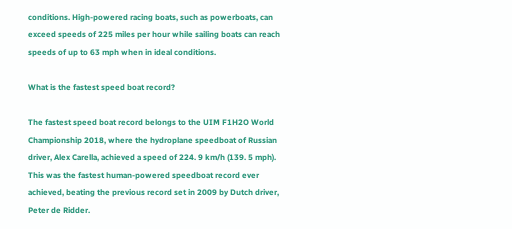conditions. High-powered racing boats, such as powerboats, can exceed speeds of 225 miles per hour while sailing boats can reach speeds of up to 63 mph when in ideal conditions.

What is the fastest speed boat record?

The fastest speed boat record belongs to the UIM F1H2O World Championship 2018, where the hydroplane speedboat of Russian driver, Alex Carella, achieved a speed of 224. 9 km/h (139. 5 mph). This was the fastest human-powered speedboat record ever achieved, beating the previous record set in 2009 by Dutch driver, Peter de Ridder.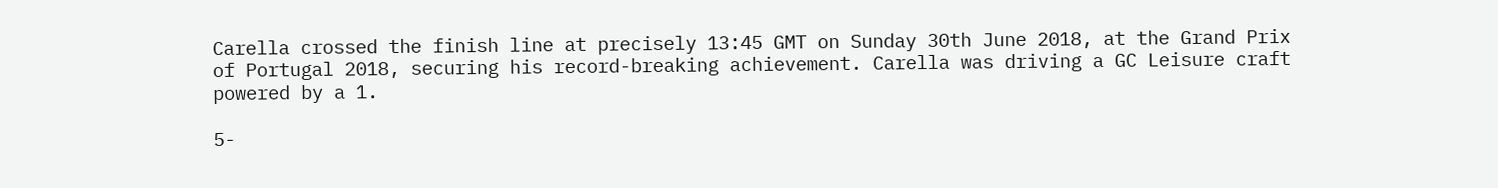Carella crossed the finish line at precisely 13:45 GMT on Sunday 30th June 2018, at the Grand Prix of Portugal 2018, securing his record-breaking achievement. Carella was driving a GC Leisure craft powered by a 1.

5-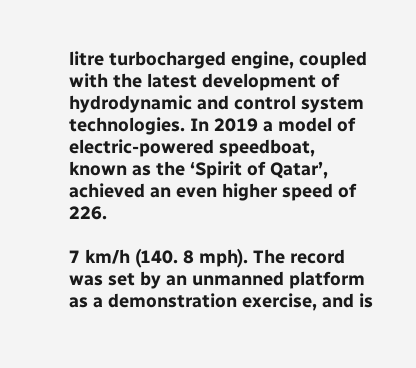litre turbocharged engine, coupled with the latest development of hydrodynamic and control system technologies. In 2019 a model of electric-powered speedboat, known as the ‘Spirit of Qatar’, achieved an even higher speed of 226.

7 km/h (140. 8 mph). The record was set by an unmanned platform as a demonstration exercise, and is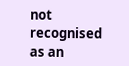not recognised as an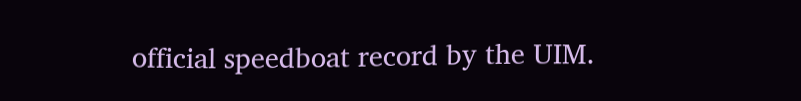official speedboat record by the UIM.